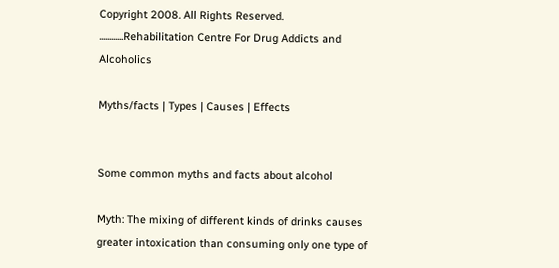Copyright 2008. All Rights Reserved.
............Rehabilitation Centre For Drug Addicts and Alcoholics

Myths/facts | Types | Causes | Effects


Some common myths and facts about alcohol

Myth: The mixing of different kinds of drinks causes greater intoxication than consuming only one type of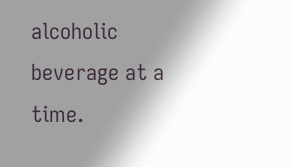alcoholic beverage at a time.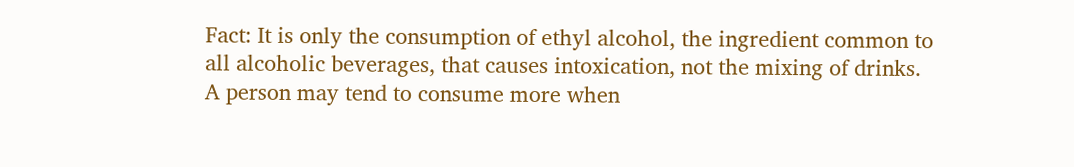Fact: It is only the consumption of ethyl alcohol, the ingredient common to all alcoholic beverages, that causes intoxication, not the mixing of drinks. A person may tend to consume more when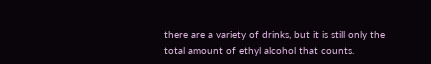there are a variety of drinks, but it is still only the total amount of ethyl alcohol that counts.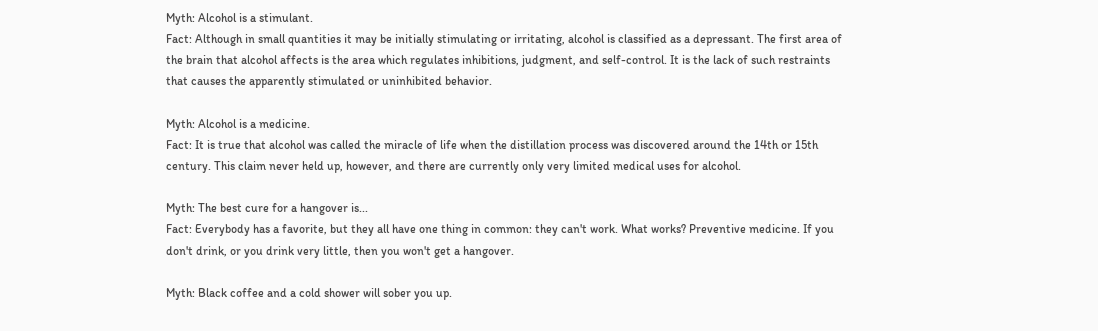Myth: Alcohol is a stimulant.
Fact: Although in small quantities it may be initially stimulating or irritating, alcohol is classified as a depressant. The first area of the brain that alcohol affects is the area which regulates inhibitions, judgment, and self-control. It is the lack of such restraints that causes the apparently stimulated or uninhibited behavior.

Myth: Alcohol is a medicine.
Fact: It is true that alcohol was called the miracle of life when the distillation process was discovered around the 14th or 15th century. This claim never held up, however, and there are currently only very limited medical uses for alcohol.

Myth: The best cure for a hangover is...
Fact: Everybody has a favorite, but they all have one thing in common: they can't work. What works? Preventive medicine. If you don't drink, or you drink very little, then you won't get a hangover.

Myth: Black coffee and a cold shower will sober you up.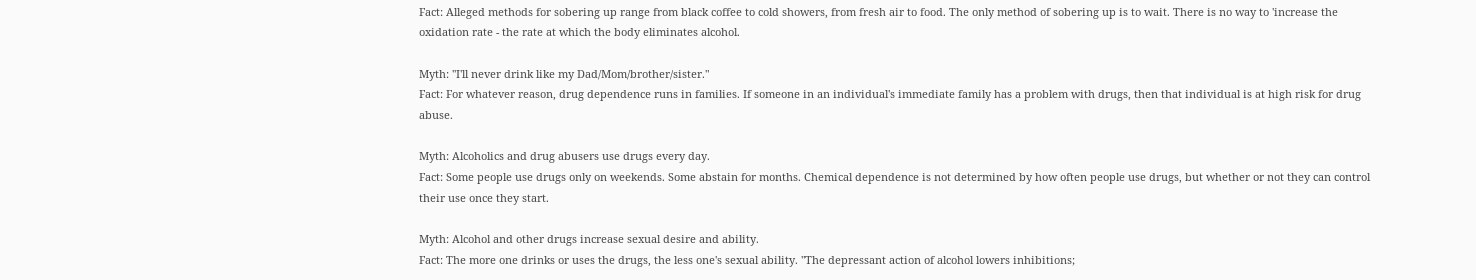Fact: Alleged methods for sobering up range from black coffee to cold showers, from fresh air to food. The only method of sobering up is to wait. There is no way to 'increase the oxidation rate - the rate at which the body eliminates alcohol.

Myth: ''I'll never drink like my Dad/Mom/brother/sister."
Fact: For whatever reason, drug dependence runs in families. If someone in an individual's immediate family has a problem with drugs, then that individual is at high risk for drug abuse.

Myth: Alcoholics and drug abusers use drugs every day.
Fact: Some people use drugs only on weekends. Some abstain for months. Chemical dependence is not determined by how often people use drugs, but whether or not they can control their use once they start.

Myth: Alcohol and other drugs increase sexual desire and ability.
Fact: The more one drinks or uses the drugs, the less one's sexual ability. "The depressant action of alcohol lowers inhibitions;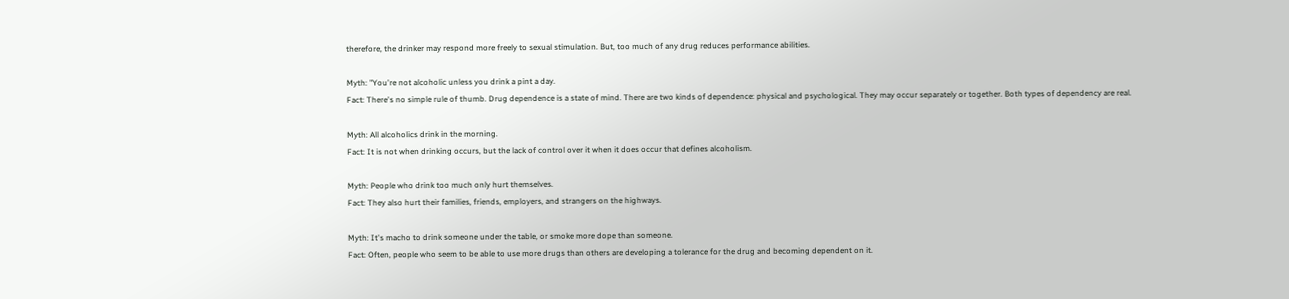therefore, the drinker may respond more freely to sexual stimulation. But, too much of any drug reduces performance abilities.

Myth: "You're not alcoholic unless you drink a pint a day.
Fact: There's no simple rule of thumb. Drug dependence is a state of mind. There are two kinds of dependence: physical and psychological. They may occur separately or together. Both types of dependency are real.

Myth: All alcoholics drink in the morning.
Fact: It is not when drinking occurs, but the lack of control over it when it does occur that defines alcoholism.

Myth: People who drink too much only hurt themselves.
Fact: They also hurt their families, friends, employers, and strangers on the highways.

Myth: It's macho to drink someone under the table, or smoke more dope than someone.
Fact: Often, people who seem to be able to use more drugs than others are developing a tolerance for the drug and becoming dependent on it.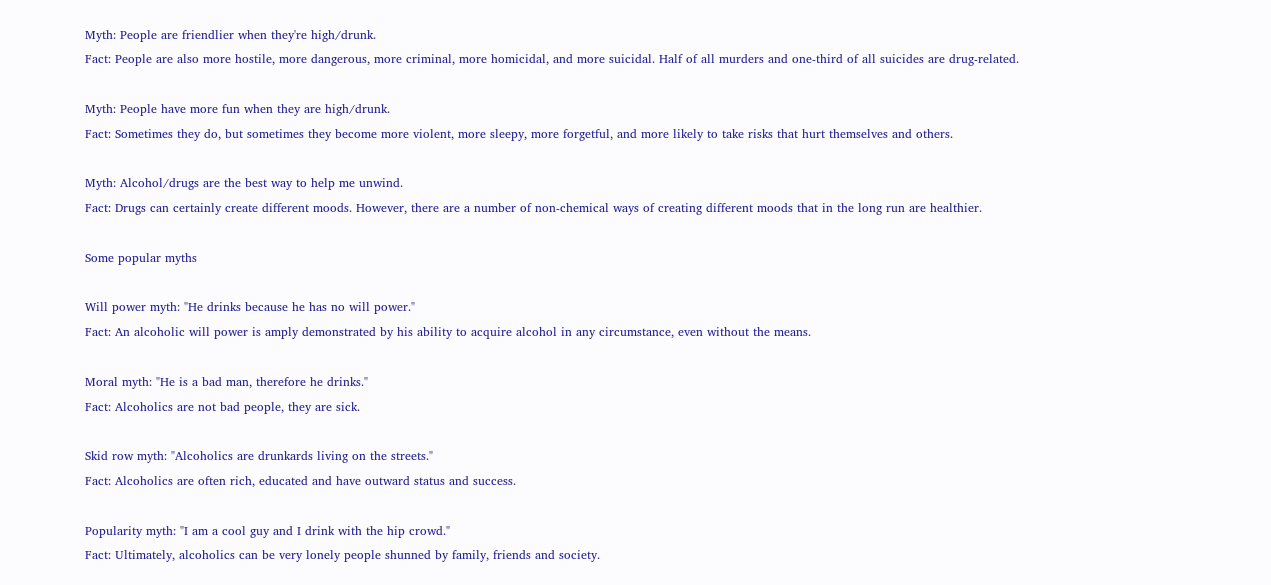Myth: People are friendlier when they're high/drunk.
Fact: People are also more hostile, more dangerous, more criminal, more homicidal, and more suicidal. Half of all murders and one-third of all suicides are drug-related.

Myth: People have more fun when they are high/drunk.
Fact: Sometimes they do, but sometimes they become more violent, more sleepy, more forgetful, and more likely to take risks that hurt themselves and others.

Myth: Alcohol/drugs are the best way to help me unwind.
Fact: Drugs can certainly create different moods. However, there are a number of non-chemical ways of creating different moods that in the long run are healthier.

Some popular myths

Will power myth: "He drinks because he has no will power."
Fact: An alcoholic will power is amply demonstrated by his ability to acquire alcohol in any circumstance, even without the means.

Moral myth: "He is a bad man, therefore he drinks."
Fact: Alcoholics are not bad people, they are sick.

Skid row myth: "Alcoholics are drunkards living on the streets."
Fact: Alcoholics are often rich, educated and have outward status and success.

Popularity myth: "I am a cool guy and I drink with the hip crowd."
Fact: Ultimately, alcoholics can be very lonely people shunned by family, friends and society.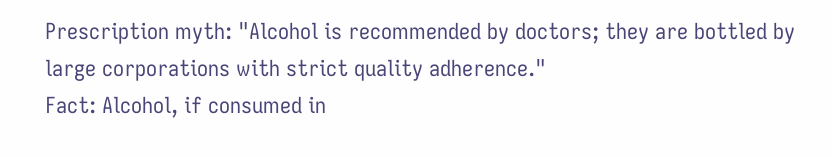Prescription myth: "Alcohol is recommended by doctors; they are bottled by large corporations with strict quality adherence."
Fact: Alcohol, if consumed in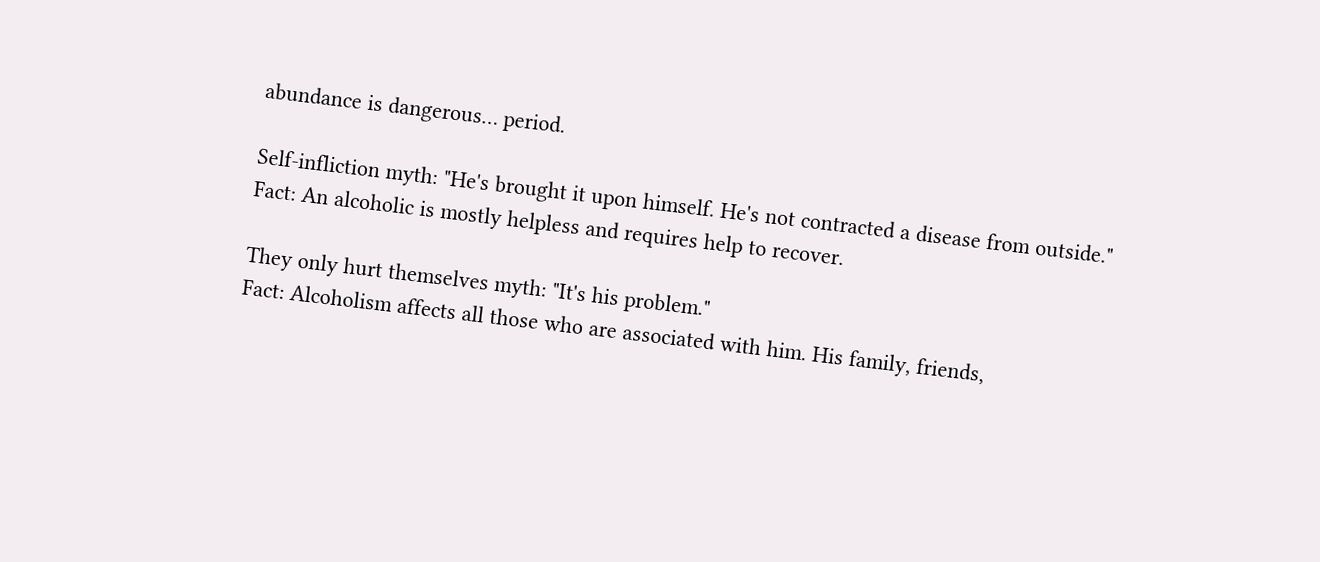abundance is dangerous… period.

Self-infliction myth: "He's brought it upon himself. He's not contracted a disease from outside."
Fact: An alcoholic is mostly helpless and requires help to recover.

They only hurt themselves myth: "It's his problem."
Fact: Alcoholism affects all those who are associated with him. His family, friends,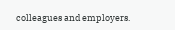colleagues and employers.